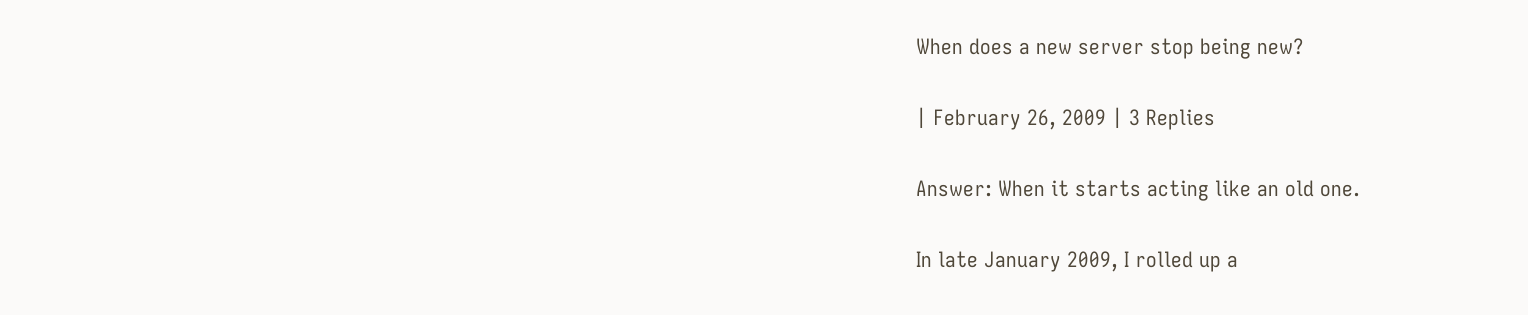When does a new server stop being new?

| February 26, 2009 | 3 Replies

Answer: When it starts acting like an old one.

In late January 2009, I rolled up a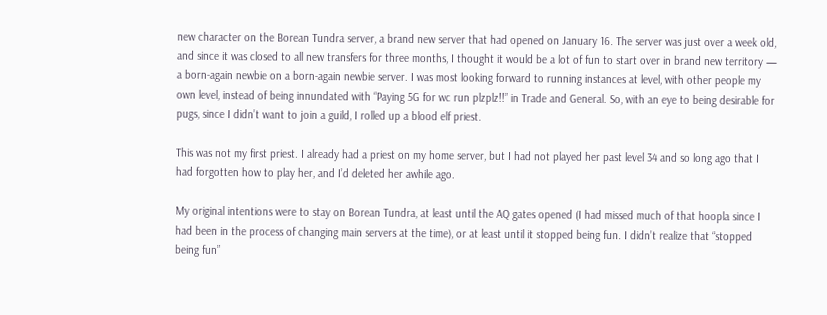new character on the Borean Tundra server, a brand new server that had opened on January 16. The server was just over a week old, and since it was closed to all new transfers for three months, I thought it would be a lot of fun to start over in brand new territory — a born-again newbie on a born-again newbie server. I was most looking forward to running instances at level, with other people my own level, instead of being innundated with “Paying 5G for wc run plzplz!!” in Trade and General. So, with an eye to being desirable for pugs, since I didn’t want to join a guild, I rolled up a blood elf priest.

This was not my first priest. I already had a priest on my home server, but I had not played her past level 34 and so long ago that I had forgotten how to play her, and I’d deleted her awhile ago.

My original intentions were to stay on Borean Tundra, at least until the AQ gates opened (I had missed much of that hoopla since I had been in the process of changing main servers at the time), or at least until it stopped being fun. I didn’t realize that “stopped being fun”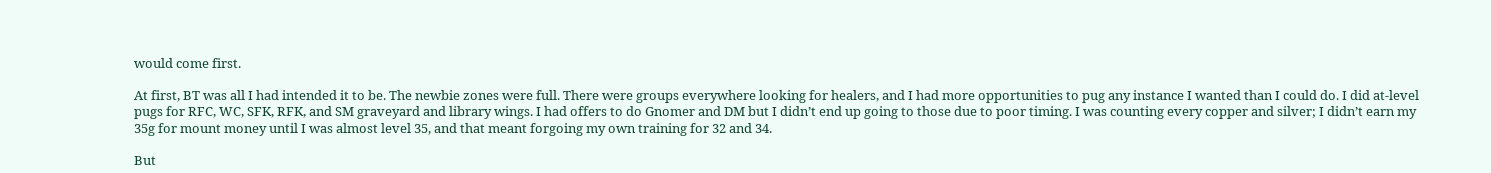would come first.

At first, BT was all I had intended it to be. The newbie zones were full. There were groups everywhere looking for healers, and I had more opportunities to pug any instance I wanted than I could do. I did at-level pugs for RFC, WC, SFK, RFK, and SM graveyard and library wings. I had offers to do Gnomer and DM but I didn’t end up going to those due to poor timing. I was counting every copper and silver; I didn’t earn my 35g for mount money until I was almost level 35, and that meant forgoing my own training for 32 and 34.

But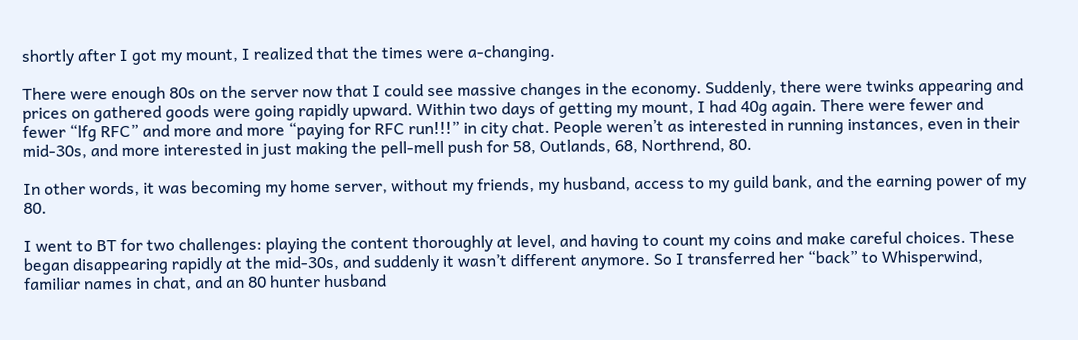shortly after I got my mount, I realized that the times were a-changing.

There were enough 80s on the server now that I could see massive changes in the economy. Suddenly, there were twinks appearing and prices on gathered goods were going rapidly upward. Within two days of getting my mount, I had 40g again. There were fewer and fewer “lfg RFC” and more and more “paying for RFC run!!!” in city chat. People weren’t as interested in running instances, even in their mid-30s, and more interested in just making the pell-mell push for 58, Outlands, 68, Northrend, 80.

In other words, it was becoming my home server, without my friends, my husband, access to my guild bank, and the earning power of my 80.

I went to BT for two challenges: playing the content thoroughly at level, and having to count my coins and make careful choices. These began disappearing rapidly at the mid-30s, and suddenly it wasn’t different anymore. So I transferred her “back” to Whisperwind, familiar names in chat, and an 80 hunter husband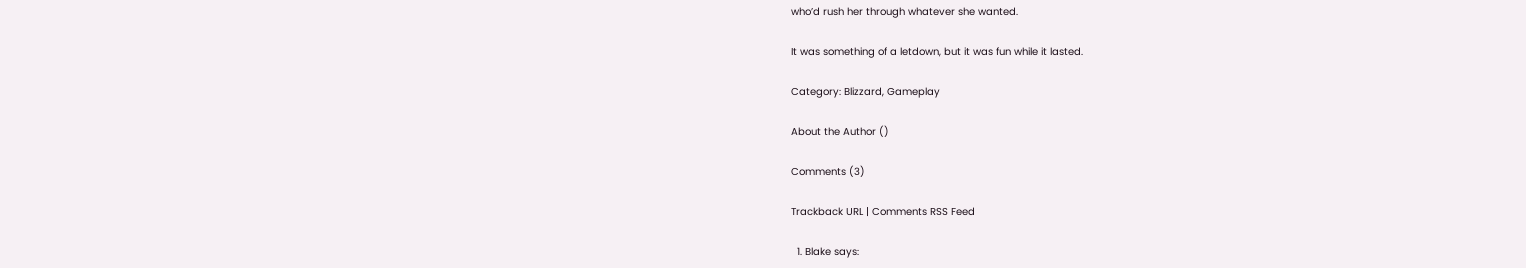who’d rush her through whatever she wanted.

It was something of a letdown, but it was fun while it lasted.

Category: Blizzard, Gameplay

About the Author ()

Comments (3)

Trackback URL | Comments RSS Feed

  1. Blake says: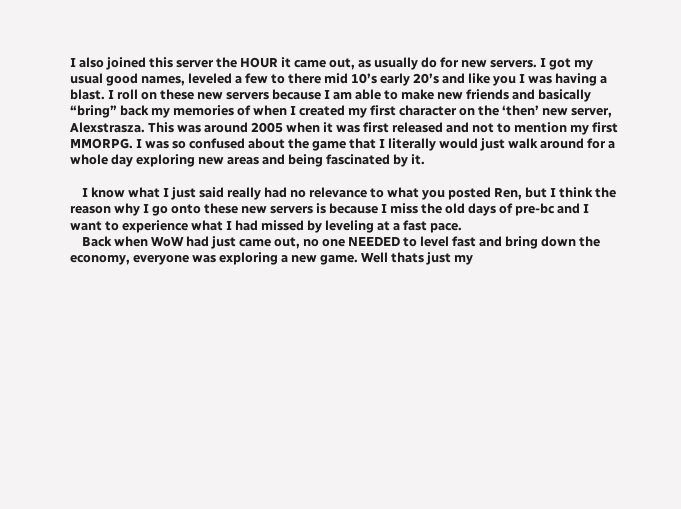I also joined this server the HOUR it came out, as usually do for new servers. I got my usual good names, leveled a few to there mid 10’s early 20’s and like you I was having a blast. I roll on these new servers because I am able to make new friends and basically “bring” back my memories of when I created my first character on the ‘then’ new server, Alexstrasza. This was around 2005 when it was first released and not to mention my first MMORPG. I was so confused about the game that I literally would just walk around for a whole day exploring new areas and being fascinated by it.

    I know what I just said really had no relevance to what you posted Ren, but I think the reason why I go onto these new servers is because I miss the old days of pre-bc and I want to experience what I had missed by leveling at a fast pace.
    Back when WoW had just came out, no one NEEDED to level fast and bring down the economy, everyone was exploring a new game. Well thats just my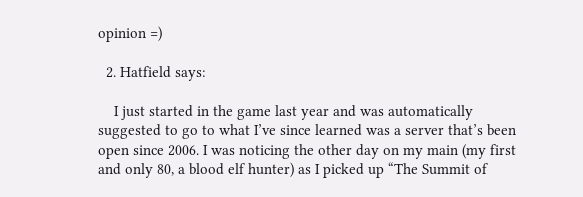opinion =)

  2. Hatfield says:

    I just started in the game last year and was automatically suggested to go to what I’ve since learned was a server that’s been open since 2006. I was noticing the other day on my main (my first and only 80, a blood elf hunter) as I picked up “The Summit of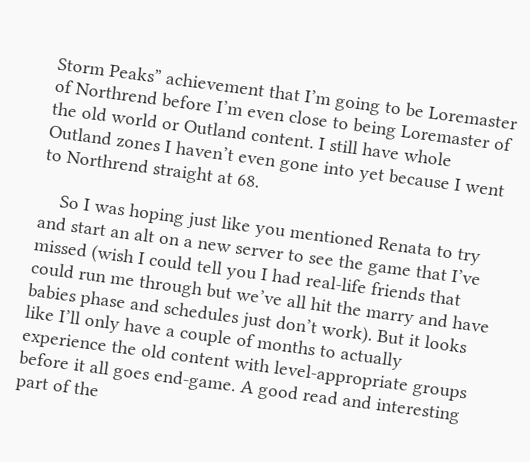Storm Peaks” achievement that I’m going to be Loremaster of Northrend before I’m even close to being Loremaster of the old world or Outland content. I still have whole Outland zones I haven’t even gone into yet because I went to Northrend straight at 68.

    So I was hoping just like you mentioned Renata to try and start an alt on a new server to see the game that I’ve missed (wish I could tell you I had real-life friends that could run me through but we’ve all hit the marry and have babies phase and schedules just don’t work). But it looks like I’ll only have a couple of months to actually experience the old content with level-appropriate groups before it all goes end-game. A good read and interesting part of the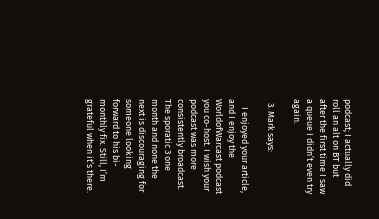podcast; I actually did roll an alt on BT but after the first time I saw a queue I didn’t even try again.

  3. Mark says:

    I enjoyed your article, and I enjoy the WorldofWarcast podcast you co-host. I wish your podcast was more consistently broadcast. The sporatic 3 one month and none the next is discouraging for someone looking forward to his bi-monthly fix. Still, I’m grateful when it’s there.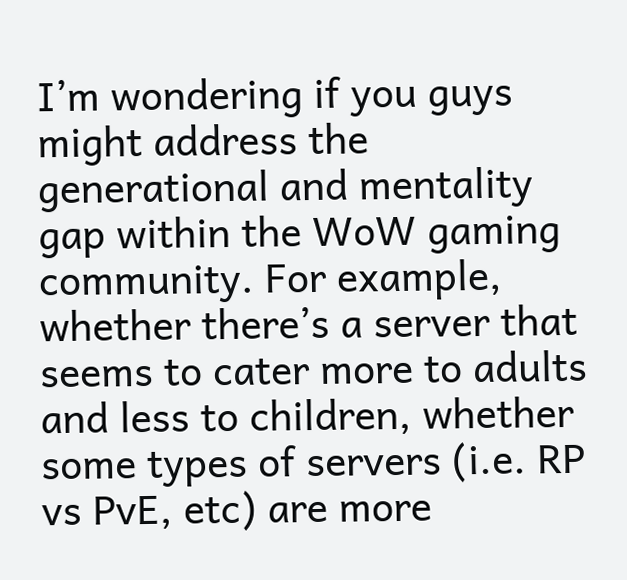I’m wondering if you guys might address the generational and mentality gap within the WoW gaming community. For example, whether there’s a server that seems to cater more to adults and less to children, whether some types of servers (i.e. RP vs PvE, etc) are more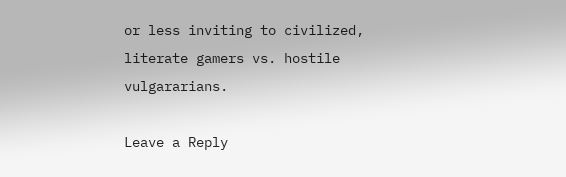or less inviting to civilized, literate gamers vs. hostile vulgararians.

Leave a Reply